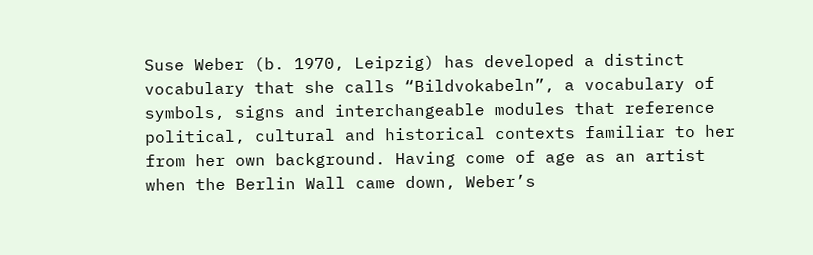Suse Weber (b. 1970, Leipzig) has developed a distinct vocabulary that she calls “Bildvokabeln”, a vocabulary of symbols, signs and interchangeable modules that reference political, cultural and historical contexts familiar to her from her own background. Having come of age as an artist when the Berlin Wall came down, Weber’s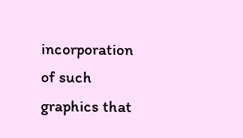incorporation of such graphics that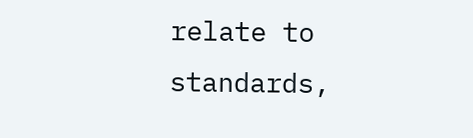relate to standards,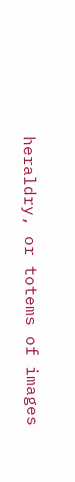heraldry, or totems of images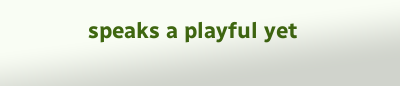speaks a playful yet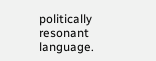politically resonant language.